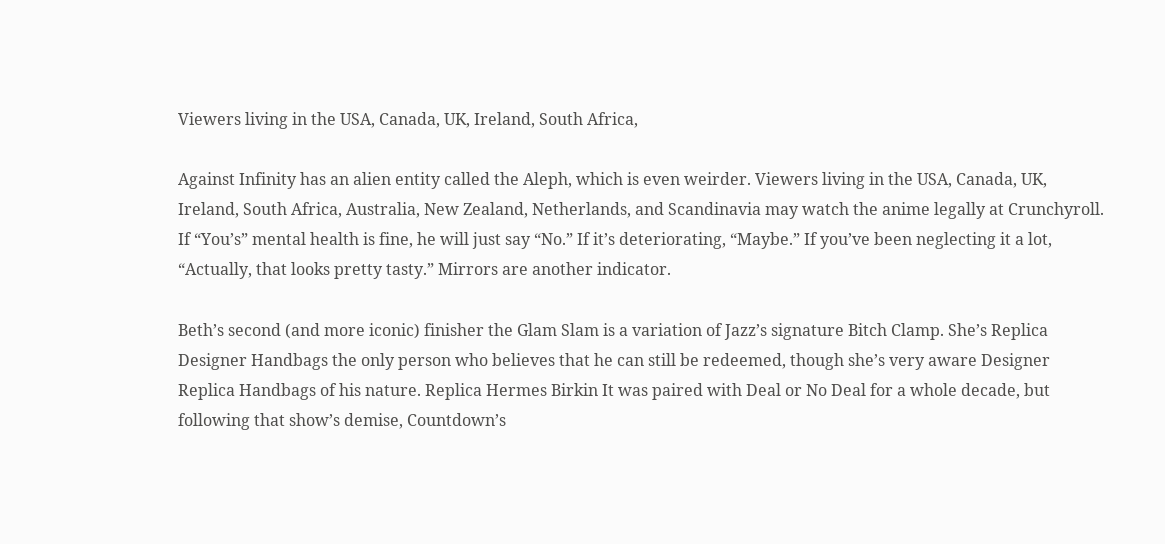Viewers living in the USA, Canada, UK, Ireland, South Africa,

Against Infinity has an alien entity called the Aleph, which is even weirder. Viewers living in the USA, Canada, UK, Ireland, South Africa, Australia, New Zealand, Netherlands, and Scandinavia may watch the anime legally at Crunchyroll. If “You’s” mental health is fine, he will just say “No.” If it’s deteriorating, “Maybe.” If you’ve been neglecting it a lot, “Actually, that looks pretty tasty.” Mirrors are another indicator.

Beth’s second (and more iconic) finisher the Glam Slam is a variation of Jazz’s signature Bitch Clamp. She’s Replica Designer Handbags the only person who believes that he can still be redeemed, though she’s very aware Designer Replica Handbags of his nature. Replica Hermes Birkin It was paired with Deal or No Deal for a whole decade, but following that show’s demise, Countdown’s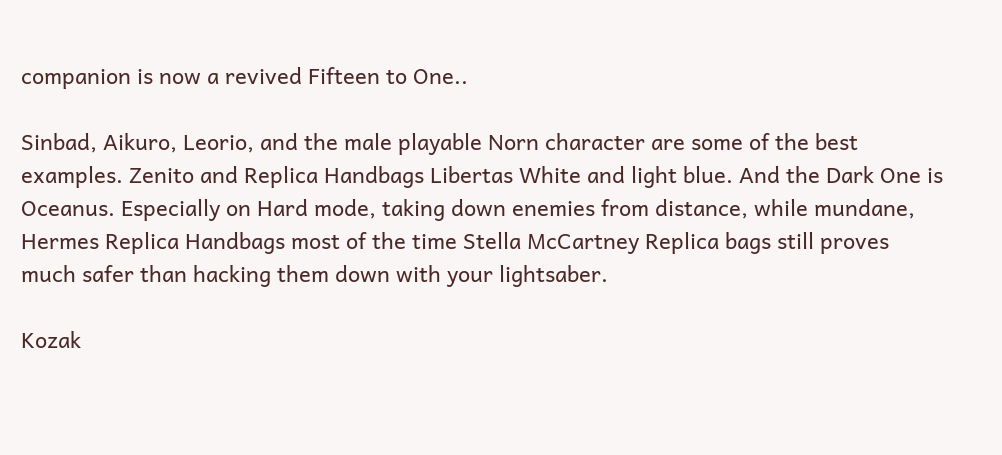companion is now a revived Fifteen to One..

Sinbad, Aikuro, Leorio, and the male playable Norn character are some of the best examples. Zenito and Replica Handbags Libertas White and light blue. And the Dark One is Oceanus. Especially on Hard mode, taking down enemies from distance, while mundane, Hermes Replica Handbags most of the time Stella McCartney Replica bags still proves much safer than hacking them down with your lightsaber.

Kozak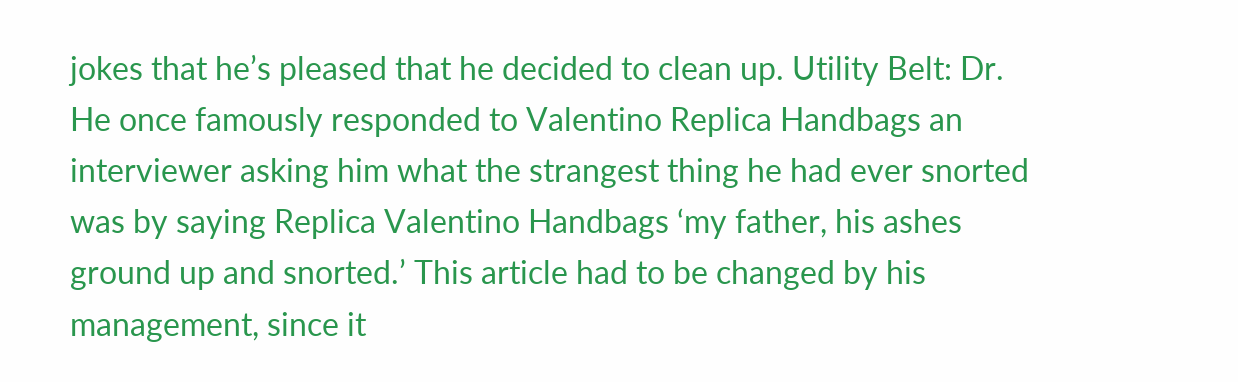jokes that he’s pleased that he decided to clean up. Utility Belt: Dr. He once famously responded to Valentino Replica Handbags an interviewer asking him what the strangest thing he had ever snorted was by saying Replica Valentino Handbags ‘my father, his ashes ground up and snorted.’ This article had to be changed by his management, since it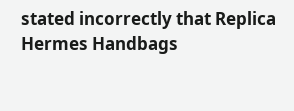stated incorrectly that Replica Hermes Handbags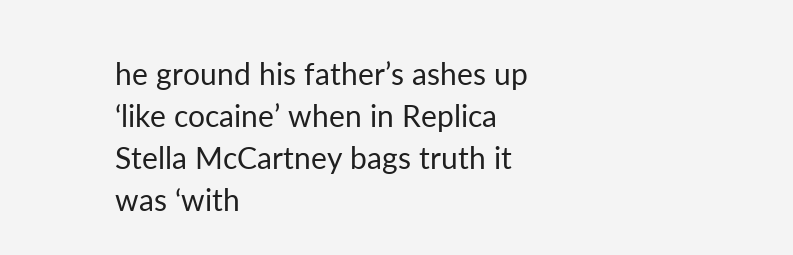he ground his father’s ashes up ‘like cocaine’ when in Replica Stella McCartney bags truth it was ‘with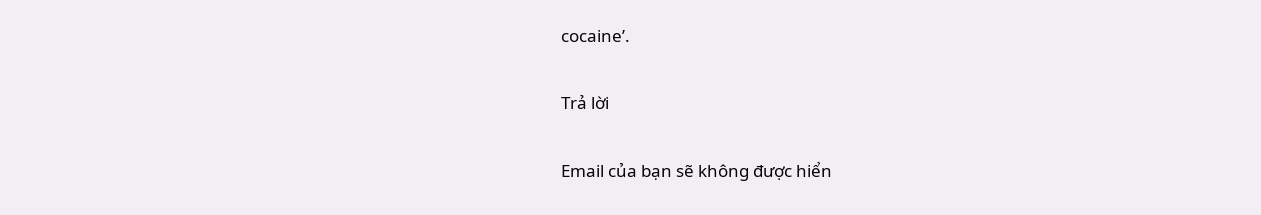cocaine’.

Trả lời

Email của bạn sẽ không được hiển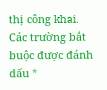thị công khai. Các trường bắt buộc được đánh dấu *